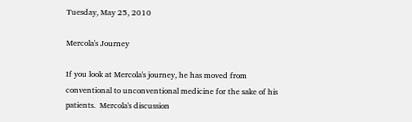Tuesday, May 25, 2010

Mercola's Journey

If you look at Mercola's journey, he has moved from conventional to unconventional medicine for the sake of his patients.  Mercola's discussion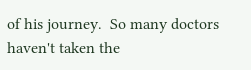of his journey.  So many doctors haven't taken the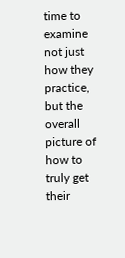time to examine not just how they practice, but the overall picture of how to truly get their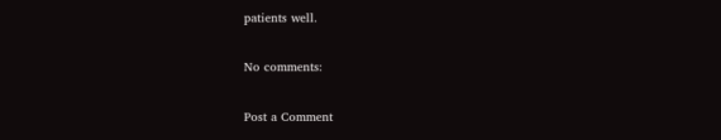patients well.

No comments:

Post a Comment